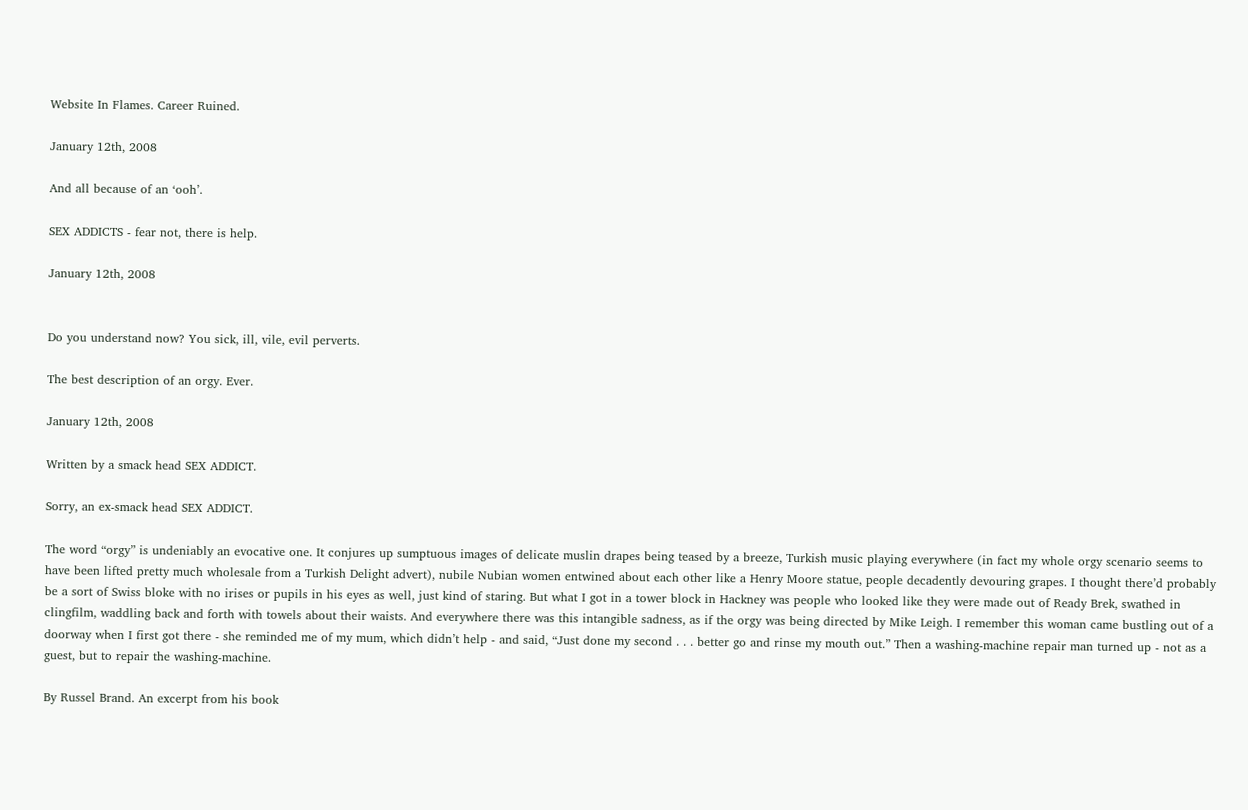Website In Flames. Career Ruined.

January 12th, 2008

And all because of an ‘ooh’.

SEX ADDICTS - fear not, there is help.

January 12th, 2008


Do you understand now? You sick, ill, vile, evil perverts.

The best description of an orgy. Ever.

January 12th, 2008

Written by a smack head SEX ADDICT.

Sorry, an ex-smack head SEX ADDICT.

The word “orgy” is undeniably an evocative one. It conjures up sumptuous images of delicate muslin drapes being teased by a breeze, Turkish music playing everywhere (in fact my whole orgy scenario seems to have been lifted pretty much wholesale from a Turkish Delight advert), nubile Nubian women entwined about each other like a Henry Moore statue, people decadently devouring grapes. I thought there’d probably be a sort of Swiss bloke with no irises or pupils in his eyes as well, just kind of staring. But what I got in a tower block in Hackney was people who looked like they were made out of Ready Brek, swathed in clingfilm, waddling back and forth with towels about their waists. And everywhere there was this intangible sadness, as if the orgy was being directed by Mike Leigh. I remember this woman came bustling out of a doorway when I first got there - she reminded me of my mum, which didn’t help - and said, “Just done my second . . . better go and rinse my mouth out.” Then a washing-machine repair man turned up - not as a guest, but to repair the washing-machine.

By Russel Brand. An excerpt from his book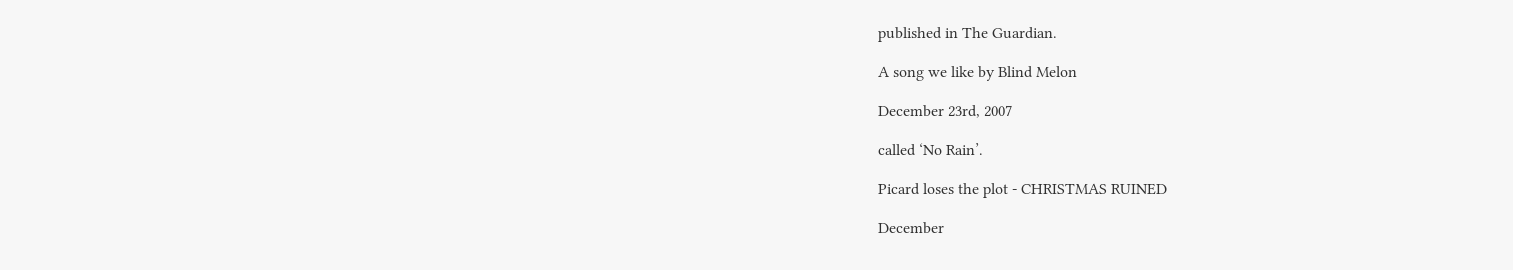published in The Guardian.

A song we like by Blind Melon

December 23rd, 2007

called ‘No Rain’.

Picard loses the plot - CHRISTMAS RUINED

December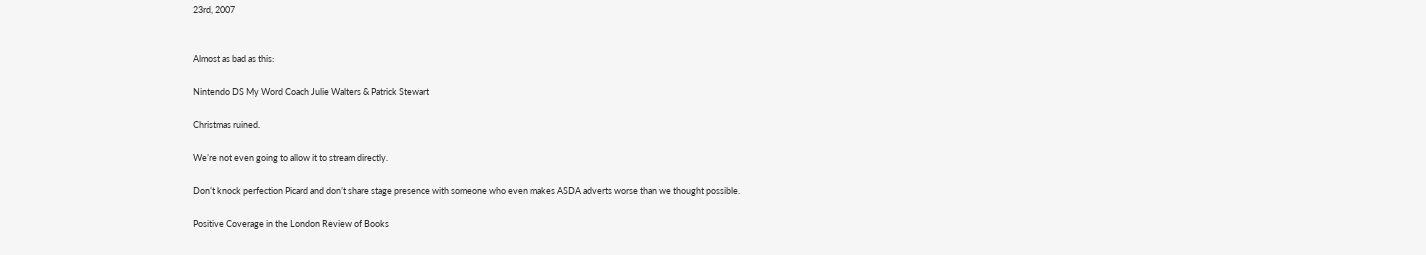23rd, 2007


Almost as bad as this:

Nintendo DS My Word Coach Julie Walters & Patrick Stewart

Christmas ruined.

We’re not even going to allow it to stream directly.

Don’t knock perfection Picard and don’t share stage presence with someone who even makes ASDA adverts worse than we thought possible.

Positive Coverage in the London Review of Books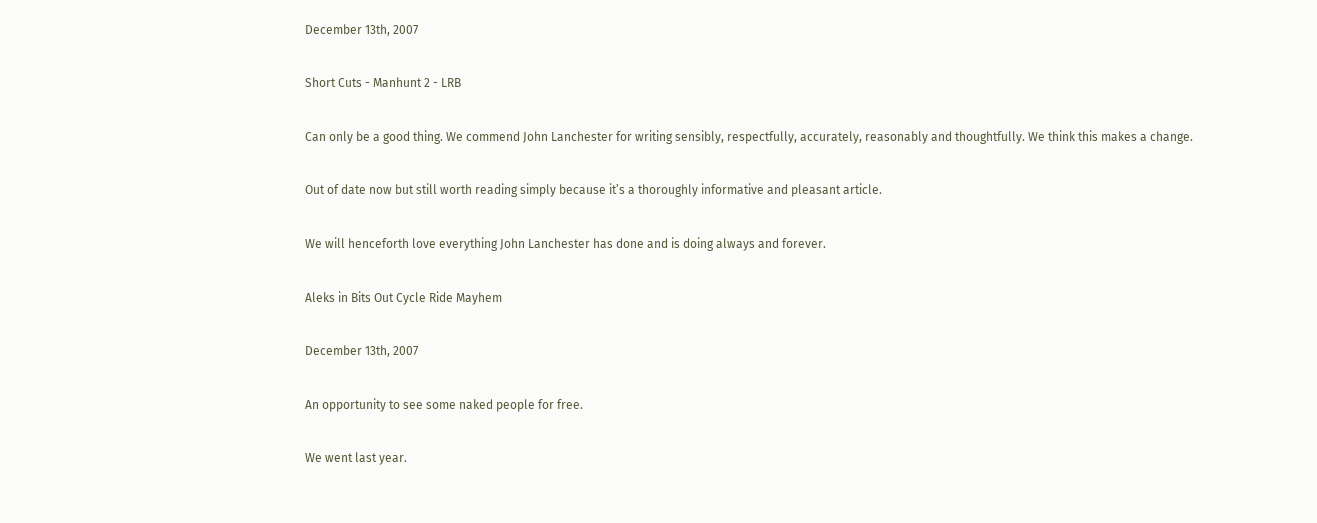December 13th, 2007

Short Cuts - Manhunt 2 - LRB

Can only be a good thing. We commend John Lanchester for writing sensibly, respectfully, accurately, reasonably and thoughtfully. We think this makes a change.

Out of date now but still worth reading simply because it’s a thoroughly informative and pleasant article.

We will henceforth love everything John Lanchester has done and is doing always and forever.

Aleks in Bits Out Cycle Ride Mayhem

December 13th, 2007

An opportunity to see some naked people for free.

We went last year.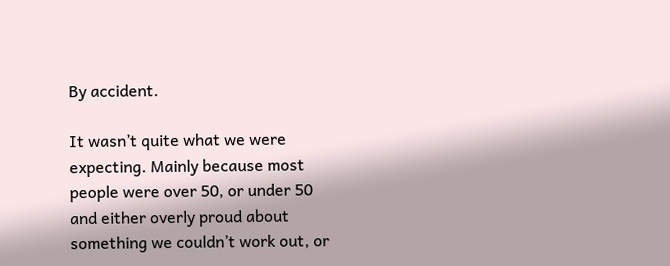By accident.

It wasn’t quite what we were expecting. Mainly because most people were over 50, or under 50 and either overly proud about something we couldn’t work out, or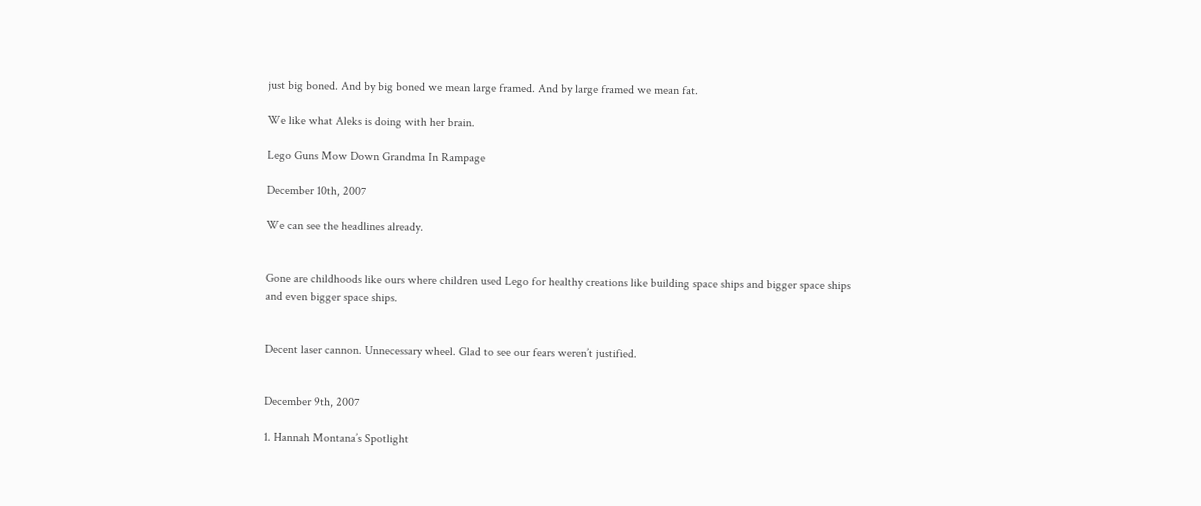just big boned. And by big boned we mean large framed. And by large framed we mean fat.

We like what Aleks is doing with her brain.

Lego Guns Mow Down Grandma In Rampage

December 10th, 2007

We can see the headlines already.


Gone are childhoods like ours where children used Lego for healthy creations like building space ships and bigger space ships and even bigger space ships.


Decent laser cannon. Unnecessary wheel. Glad to see our fears weren’t justified.


December 9th, 2007

1. Hannah Montana’s Spotlight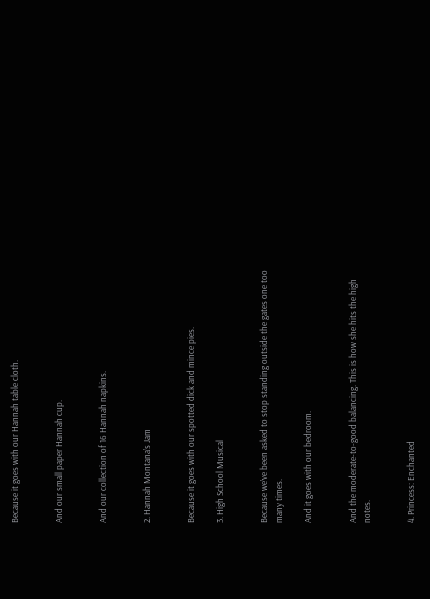Because it goes with our Hannah table cloth.


And our small paper Hannah cup.


And our collection of 16 Hannah napkins.


2. Hannah Montana’s Jam


Because it goes with our spotted dick and mince pies.

3. High School Musical


Because we’ve been asked to stop standing outside the gates one too many times.

And it goes with our bedroom.


And the moderate-to-good balancing. This is how she hits the high notes.


4. Princess: Enchanted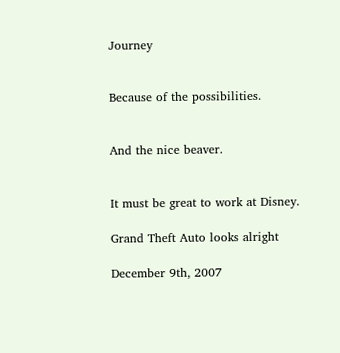Journey


Because of the possibilities.


And the nice beaver.


It must be great to work at Disney.

Grand Theft Auto looks alright

December 9th, 2007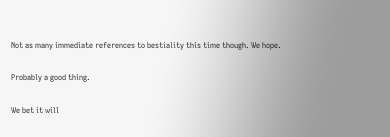Not as many immediate references to bestiality this time though. We hope.

Probably a good thing.

We bet it will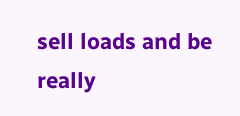sell loads and be really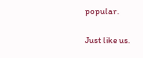popular.

Just like us.